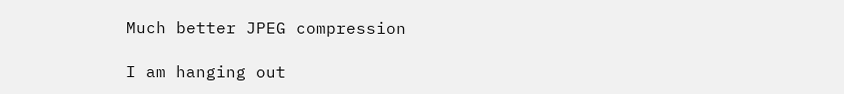Much better JPEG compression

I am hanging out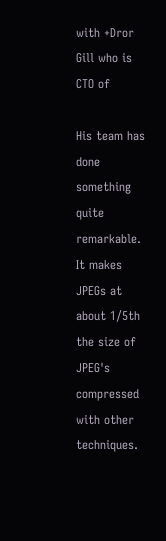with +Dror Gill who is CTO of

His team has done something quite remarkable. It makes JPEGs at about 1/5th the size of JPEG's compressed with other techniques.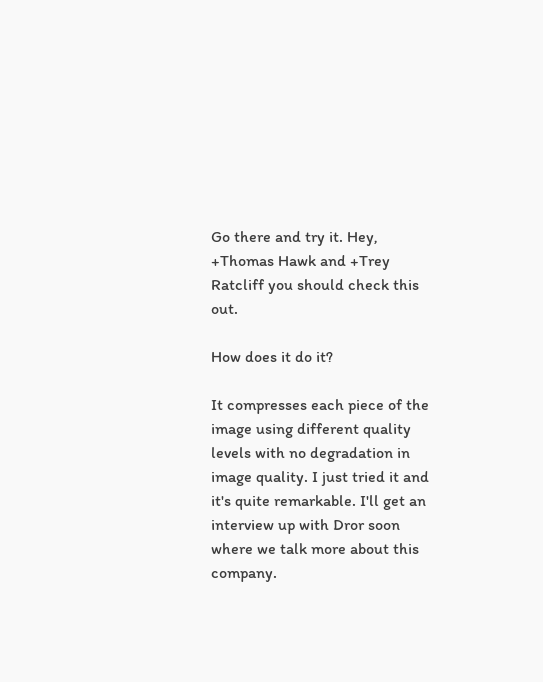Go there and try it. Hey, +Thomas Hawk and +Trey Ratcliff you should check this out.

How does it do it?

It compresses each piece of the image using different quality levels with no degradation in image quality. I just tried it and it's quite remarkable. I'll get an interview up with Dror soon where we talk more about this company.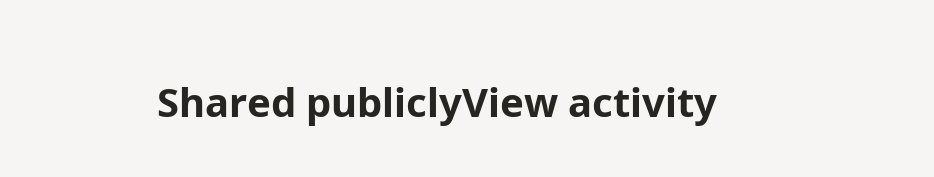Shared publiclyView activity